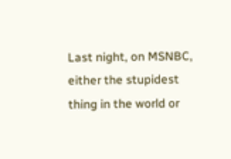Last night, on MSNBC, either the stupidest thing in the world or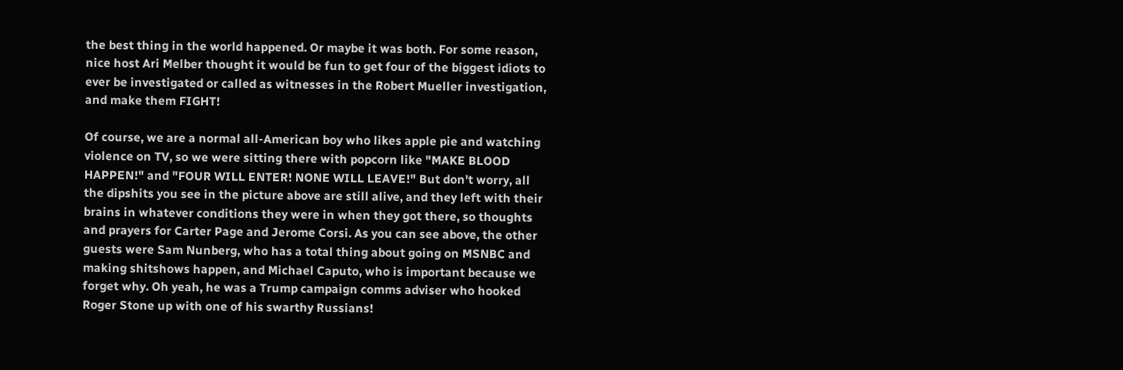the best thing in the world happened. Or maybe it was both. For some reason, nice host Ari Melber thought it would be fun to get four of the biggest idiots to ever be investigated or called as witnesses in the Robert Mueller investigation, and make them FIGHT!

Of course, we are a normal all-American boy who likes apple pie and watching violence on TV, so we were sitting there with popcorn like "MAKE BLOOD HAPPEN!" and "FOUR WILL ENTER! NONE WILL LEAVE!" But don't worry, all the dipshits you see in the picture above are still alive, and they left with their brains in whatever conditions they were in when they got there, so thoughts and prayers for Carter Page and Jerome Corsi. As you can see above, the other guests were Sam Nunberg, who has a total thing about going on MSNBC and making shitshows happen, and Michael Caputo, who is important because we forget why. Oh yeah, he was a Trump campaign comms adviser who hooked Roger Stone up with one of his swarthy Russians!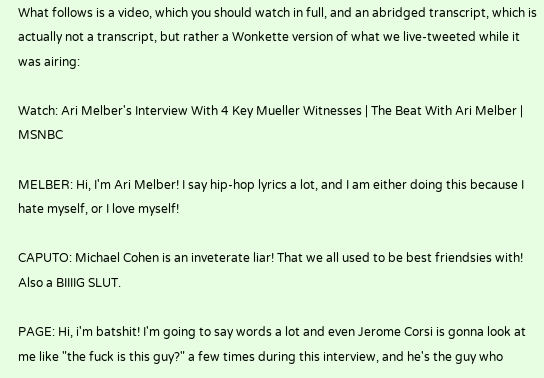What follows is a video, which you should watch in full, and an abridged transcript, which is actually not a transcript, but rather a Wonkette version of what we live-tweeted while it was airing:

Watch: Ari Melber's Interview With 4 Key Mueller Witnesses | The Beat With Ari Melber | MSNBC

MELBER: Hi, I'm Ari Melber! I say hip-hop lyrics a lot, and I am either doing this because I hate myself, or I love myself!

CAPUTO: Michael Cohen is an inveterate liar! That we all used to be best friendsies with! Also a BIIIIG SLUT.

PAGE: Hi, i'm batshit! I'm going to say words a lot and even Jerome Corsi is gonna look at me like "the fuck is this guy?" a few times during this interview, and he's the guy who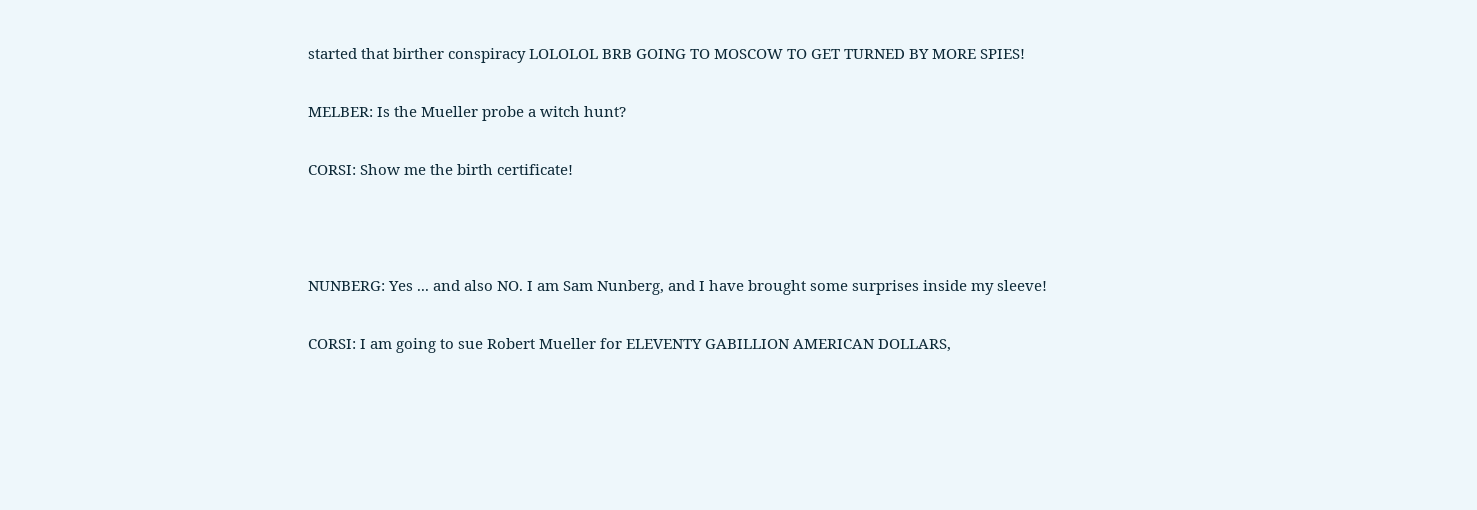started that birther conspiracy LOLOLOL BRB GOING TO MOSCOW TO GET TURNED BY MORE SPIES!

MELBER: Is the Mueller probe a witch hunt?

CORSI: Show me the birth certificate!



NUNBERG: Yes ... and also NO. I am Sam Nunberg, and I have brought some surprises inside my sleeve!

CORSI: I am going to sue Robert Mueller for ELEVENTY GABILLION AMERICAN DOLLARS,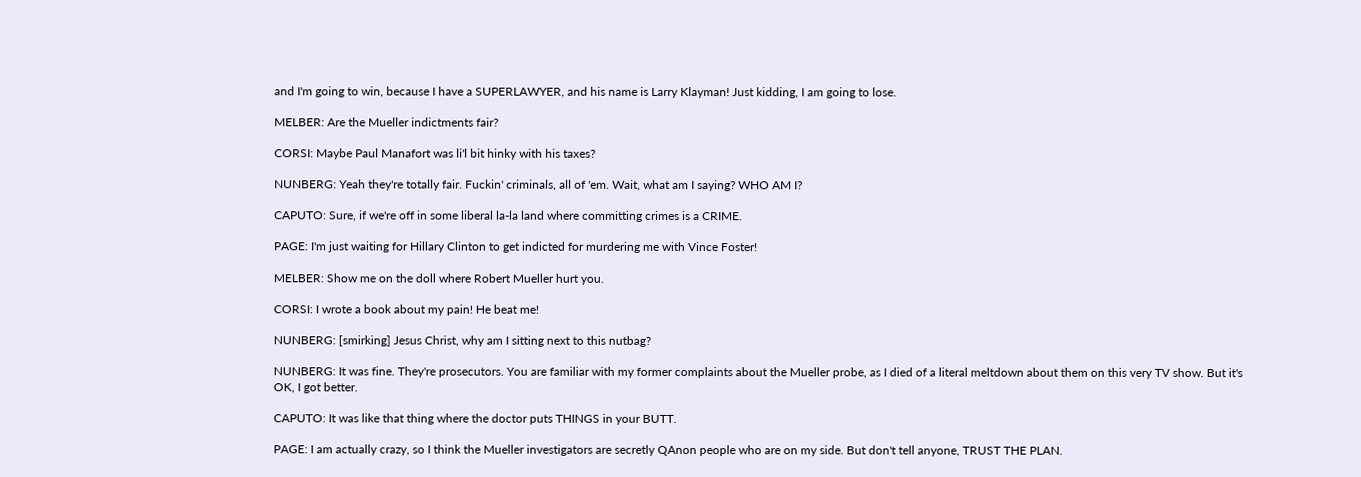and I'm going to win, because I have a SUPERLAWYER, and his name is Larry Klayman! Just kidding, I am going to lose.

MELBER: Are the Mueller indictments fair?

CORSI: Maybe Paul Manafort was li'l bit hinky with his taxes?

NUNBERG: Yeah they're totally fair. Fuckin' criminals, all of 'em. Wait, what am I saying? WHO AM I?

CAPUTO: Sure, if we're off in some liberal la-la land where committing crimes is a CRIME.

PAGE: I'm just waiting for Hillary Clinton to get indicted for murdering me with Vince Foster!

MELBER: Show me on the doll where Robert Mueller hurt you.

CORSI: I wrote a book about my pain! He beat me!

NUNBERG: [smirking] Jesus Christ, why am I sitting next to this nutbag?

NUNBERG: It was fine. They're prosecutors. You are familiar with my former complaints about the Mueller probe, as I died of a literal meltdown about them on this very TV show. But it's OK, I got better.

CAPUTO: It was like that thing where the doctor puts THINGS in your BUTT.

PAGE: I am actually crazy, so I think the Mueller investigators are secretly QAnon people who are on my side. But don't tell anyone, TRUST THE PLAN.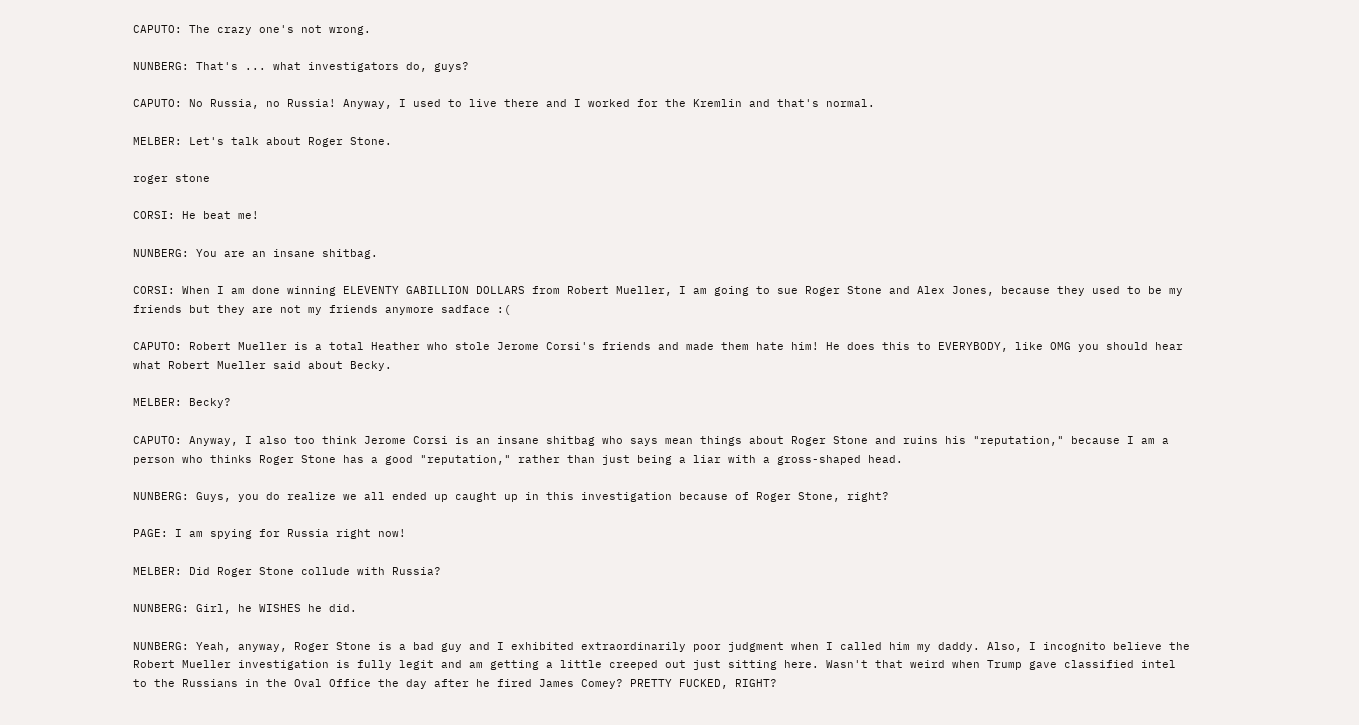CAPUTO: The crazy one's not wrong.

NUNBERG: That's ... what investigators do, guys?

CAPUTO: No Russia, no Russia! Anyway, I used to live there and I worked for the Kremlin and that's normal.

MELBER: Let's talk about Roger Stone.

roger stone

CORSI: He beat me!

NUNBERG: You are an insane shitbag.

CORSI: When I am done winning ELEVENTY GABILLION DOLLARS from Robert Mueller, I am going to sue Roger Stone and Alex Jones, because they used to be my friends but they are not my friends anymore sadface :(

CAPUTO: Robert Mueller is a total Heather who stole Jerome Corsi's friends and made them hate him! He does this to EVERYBODY, like OMG you should hear what Robert Mueller said about Becky.

MELBER: Becky?

CAPUTO: Anyway, I also too think Jerome Corsi is an insane shitbag who says mean things about Roger Stone and ruins his "reputation," because I am a person who thinks Roger Stone has a good "reputation," rather than just being a liar with a gross-shaped head.

NUNBERG: Guys, you do realize we all ended up caught up in this investigation because of Roger Stone, right?

PAGE: I am spying for Russia right now!

MELBER: Did Roger Stone collude with Russia?

NUNBERG: Girl, he WISHES he did.

NUNBERG: Yeah, anyway, Roger Stone is a bad guy and I exhibited extraordinarily poor judgment when I called him my daddy. Also, I incognito believe the Robert Mueller investigation is fully legit and am getting a little creeped out just sitting here. Wasn't that weird when Trump gave classified intel to the Russians in the Oval Office the day after he fired James Comey? PRETTY FUCKED, RIGHT?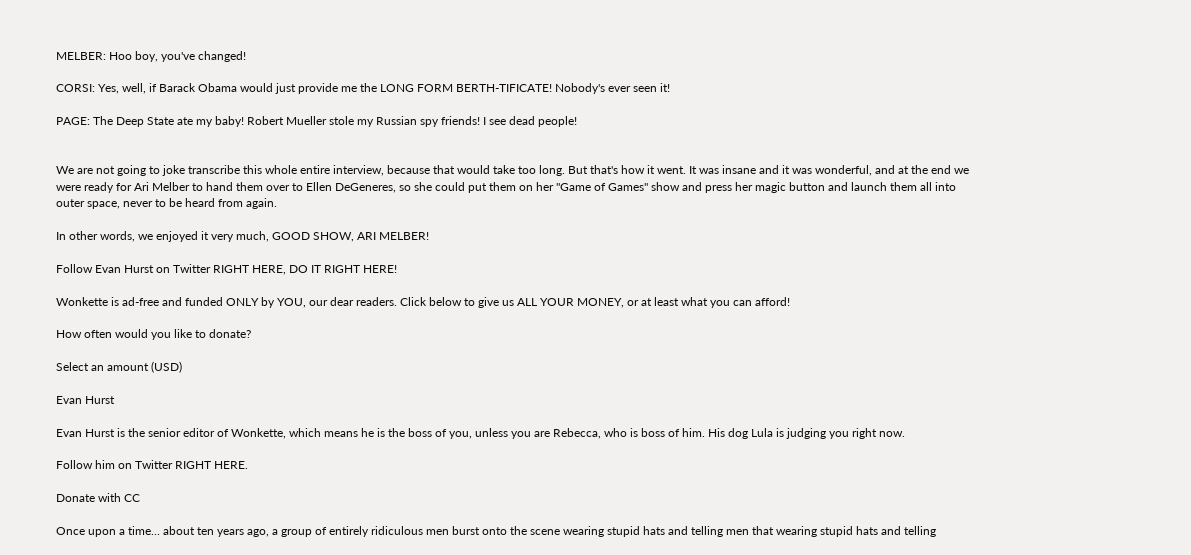MELBER: Hoo boy, you've changed!

CORSI: Yes, well, if Barack Obama would just provide me the LONG FORM BERTH-TIFICATE! Nobody's ever seen it!

PAGE: The Deep State ate my baby! Robert Mueller stole my Russian spy friends! I see dead people!


We are not going to joke transcribe this whole entire interview, because that would take too long. But that's how it went. It was insane and it was wonderful, and at the end we were ready for Ari Melber to hand them over to Ellen DeGeneres, so she could put them on her "Game of Games" show and press her magic button and launch them all into outer space, never to be heard from again.

In other words, we enjoyed it very much, GOOD SHOW, ARI MELBER!

Follow Evan Hurst on Twitter RIGHT HERE, DO IT RIGHT HERE!

Wonkette is ad-free and funded ONLY by YOU, our dear readers. Click below to give us ALL YOUR MONEY, or at least what you can afford!

How often would you like to donate?

Select an amount (USD)

Evan Hurst

Evan Hurst is the senior editor of Wonkette, which means he is the boss of you, unless you are Rebecca, who is boss of him. His dog Lula is judging you right now.

Follow him on Twitter RIGHT HERE.

Donate with CC

Once upon a time... about ten years ago, a group of entirely ridiculous men burst onto the scene wearing stupid hats and telling men that wearing stupid hats and telling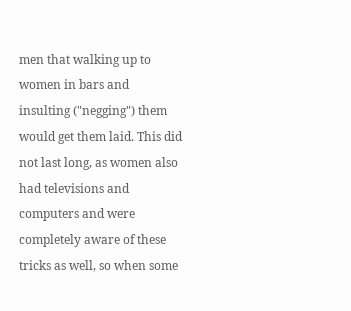men that walking up to women in bars and insulting ("negging") them would get them laid. This did not last long, as women also had televisions and computers and were completely aware of these tricks as well, so when some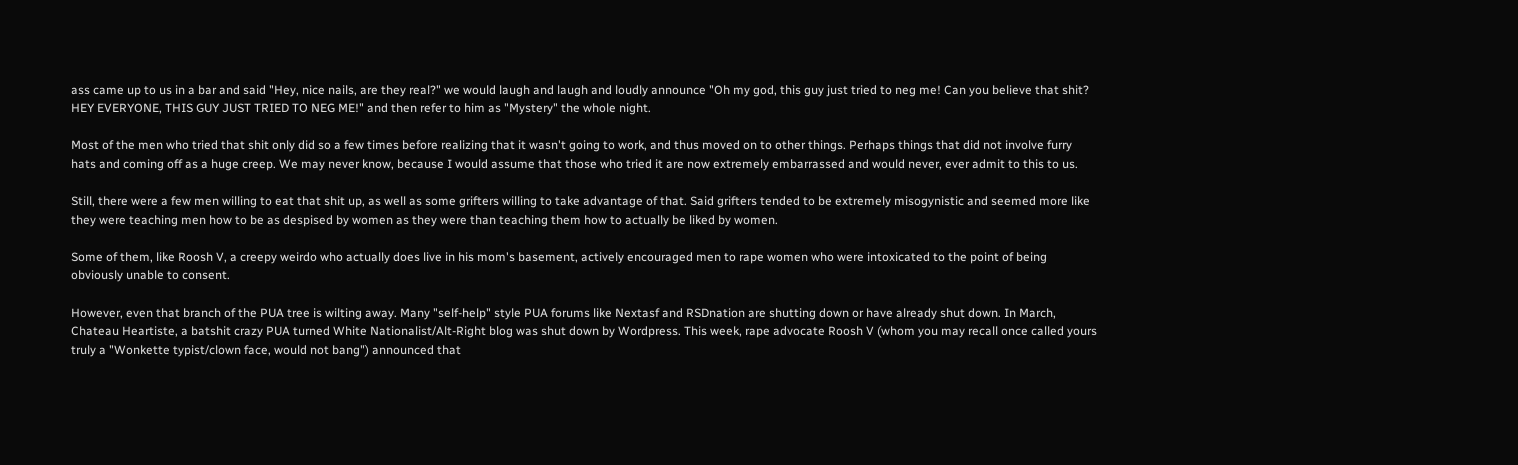ass came up to us in a bar and said "Hey, nice nails, are they real?" we would laugh and laugh and loudly announce "Oh my god, this guy just tried to neg me! Can you believe that shit? HEY EVERYONE, THIS GUY JUST TRIED TO NEG ME!" and then refer to him as "Mystery" the whole night.

Most of the men who tried that shit only did so a few times before realizing that it wasn't going to work, and thus moved on to other things. Perhaps things that did not involve furry hats and coming off as a huge creep. We may never know, because I would assume that those who tried it are now extremely embarrassed and would never, ever admit to this to us.

Still, there were a few men willing to eat that shit up, as well as some grifters willing to take advantage of that. Said grifters tended to be extremely misogynistic and seemed more like they were teaching men how to be as despised by women as they were than teaching them how to actually be liked by women.

Some of them, like Roosh V, a creepy weirdo who actually does live in his mom's basement, actively encouraged men to rape women who were intoxicated to the point of being obviously unable to consent.

However, even that branch of the PUA tree is wilting away. Many "self-help" style PUA forums like Nextasf and RSDnation are shutting down or have already shut down. In March, Chateau Heartiste, a batshit crazy PUA turned White Nationalist/Alt-Right blog was shut down by Wordpress. This week, rape advocate Roosh V (whom you may recall once called yours truly a "Wonkette typist/clown face, would not bang") announced that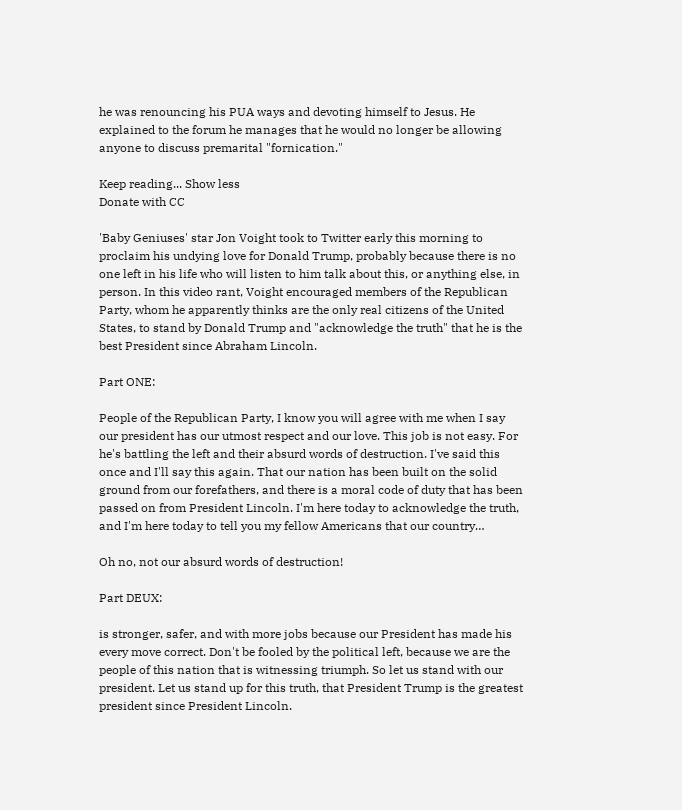he was renouncing his PUA ways and devoting himself to Jesus. He explained to the forum he manages that he would no longer be allowing anyone to discuss premarital "fornication."

Keep reading... Show less
Donate with CC

'Baby Geniuses' star Jon Voight took to Twitter early this morning to proclaim his undying love for Donald Trump, probably because there is no one left in his life who will listen to him talk about this, or anything else, in person. In this video rant, Voight encouraged members of the Republican Party, whom he apparently thinks are the only real citizens of the United States, to stand by Donald Trump and "acknowledge the truth" that he is the best President since Abraham Lincoln.

Part ONE:

People of the Republican Party, I know you will agree with me when I say our president has our utmost respect and our love. This job is not easy. For he's battling the left and their absurd words of destruction. I've said this once and I'll say this again. That our nation has been built on the solid ground from our forefathers, and there is a moral code of duty that has been passed on from President Lincoln. I'm here today to acknowledge the truth, and I'm here today to tell you my fellow Americans that our country…

Oh no, not our absurd words of destruction!

Part DEUX:

is stronger, safer, and with more jobs because our President has made his every move correct. Don't be fooled by the political left, because we are the people of this nation that is witnessing triumph. So let us stand with our president. Let us stand up for this truth, that President Trump is the greatest president since President Lincoln.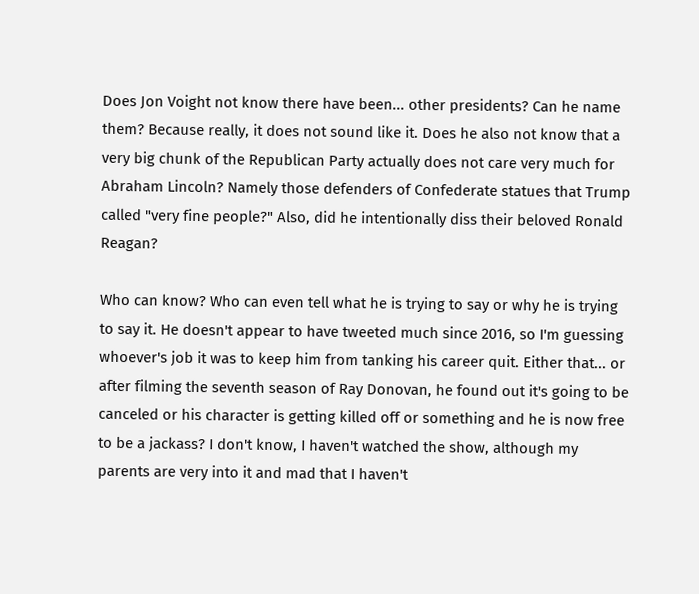Does Jon Voight not know there have been... other presidents? Can he name them? Because really, it does not sound like it. Does he also not know that a very big chunk of the Republican Party actually does not care very much for Abraham Lincoln? Namely those defenders of Confederate statues that Trump called "very fine people?" Also, did he intentionally diss their beloved Ronald Reagan?

Who can know? Who can even tell what he is trying to say or why he is trying to say it. He doesn't appear to have tweeted much since 2016, so I'm guessing whoever's job it was to keep him from tanking his career quit. Either that... or after filming the seventh season of Ray Donovan, he found out it's going to be canceled or his character is getting killed off or something and he is now free to be a jackass? I don't know, I haven't watched the show, although my parents are very into it and mad that I haven't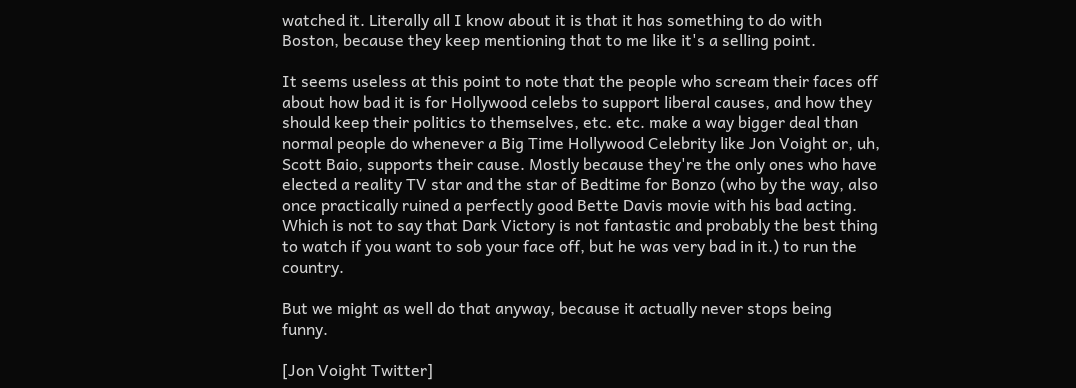watched it. Literally all I know about it is that it has something to do with Boston, because they keep mentioning that to me like it's a selling point.

It seems useless at this point to note that the people who scream their faces off about how bad it is for Hollywood celebs to support liberal causes, and how they should keep their politics to themselves, etc. etc. make a way bigger deal than normal people do whenever a Big Time Hollywood Celebrity like Jon Voight or, uh, Scott Baio, supports their cause. Mostly because they're the only ones who have elected a reality TV star and the star of Bedtime for Bonzo (who by the way, also once practically ruined a perfectly good Bette Davis movie with his bad acting. Which is not to say that Dark Victory is not fantastic and probably the best thing to watch if you want to sob your face off, but he was very bad in it.) to run the country.

But we might as well do that anyway, because it actually never stops being funny.

[Jon Voight Twitter]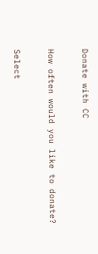Donate with CC

How often would you like to donate?

Select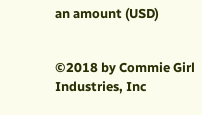an amount (USD)


©2018 by Commie Girl Industries, Inc